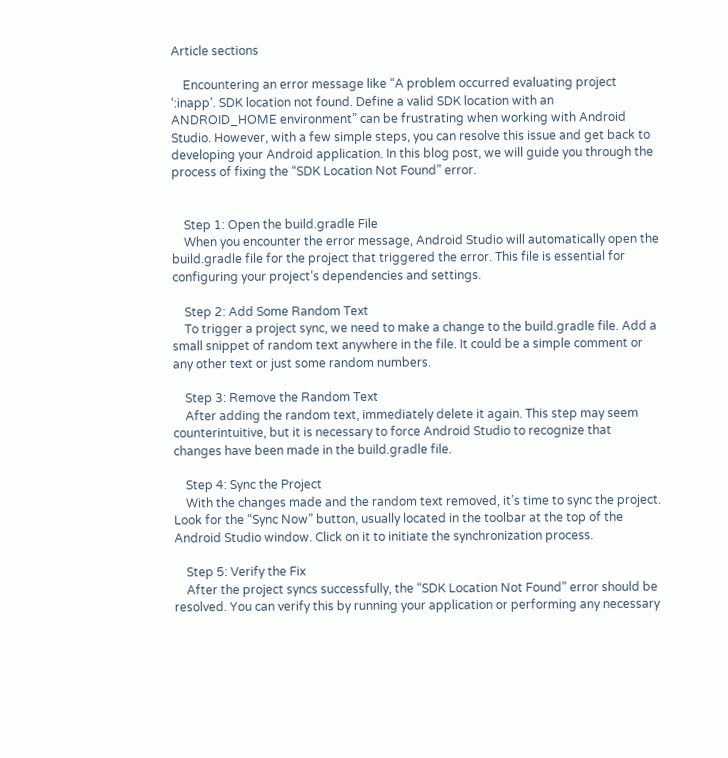Article sections

    Encountering an error message like “A problem occurred evaluating project ‘:inapp’. SDK location not found. Define a valid SDK location with an ANDROID_HOME environment” can be frustrating when working with Android Studio. However, with a few simple steps, you can resolve this issue and get back to developing your Android application. In this blog post, we will guide you through the process of fixing the “SDK Location Not Found” error.


    Step 1: Open the build.gradle File
    When you encounter the error message, Android Studio will automatically open the build.gradle file for the project that triggered the error. This file is essential for configuring your project’s dependencies and settings.

    Step 2: Add Some Random Text
    To trigger a project sync, we need to make a change to the build.gradle file. Add a small snippet of random text anywhere in the file. It could be a simple comment or any other text or just some random numbers.

    Step 3: Remove the Random Text
    After adding the random text, immediately delete it again. This step may seem counterintuitive, but it is necessary to force Android Studio to recognize that changes have been made in the build.gradle file.

    Step 4: Sync the Project
    With the changes made and the random text removed, it’s time to sync the project. Look for the “Sync Now” button, usually located in the toolbar at the top of the Android Studio window. Click on it to initiate the synchronization process.

    Step 5: Verify the Fix
    After the project syncs successfully, the “SDK Location Not Found” error should be resolved. You can verify this by running your application or performing any necessary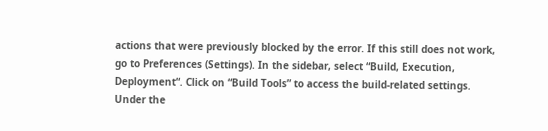actions that were previously blocked by the error. If this still does not work, go to Preferences (Settings). In the sidebar, select “Build, Execution, Deployment“. Click on “Build Tools” to access the build-related settings. Under the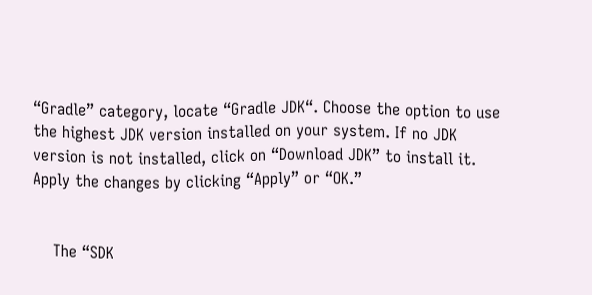“Gradle” category, locate “Gradle JDK“. Choose the option to use the highest JDK version installed on your system. If no JDK version is not installed, click on “Download JDK” to install it. Apply the changes by clicking “Apply” or “OK.”


    The “SDK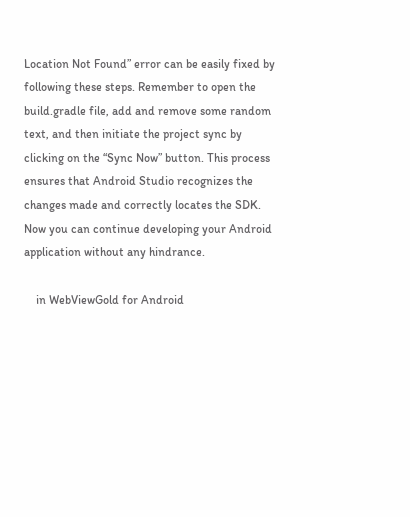Location Not Found” error can be easily fixed by following these steps. Remember to open the build.gradle file, add and remove some random text, and then initiate the project sync by clicking on the “Sync Now” button. This process ensures that Android Studio recognizes the changes made and correctly locates the SDK. Now you can continue developing your Android application without any hindrance.

    in WebViewGold for Android